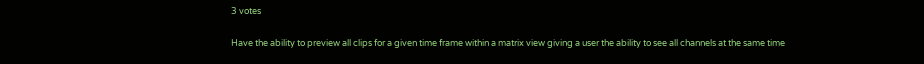3 votes

Have the ability to preview all clips for a given time frame within a matrix view giving a user the ability to see all channels at the same time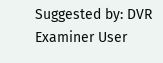Suggested by: DVR Examiner User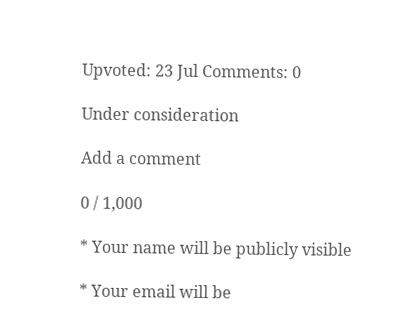Upvoted: 23 Jul Comments: 0

Under consideration

Add a comment

0 / 1,000

* Your name will be publicly visible

* Your email will be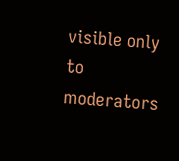visible only to moderators